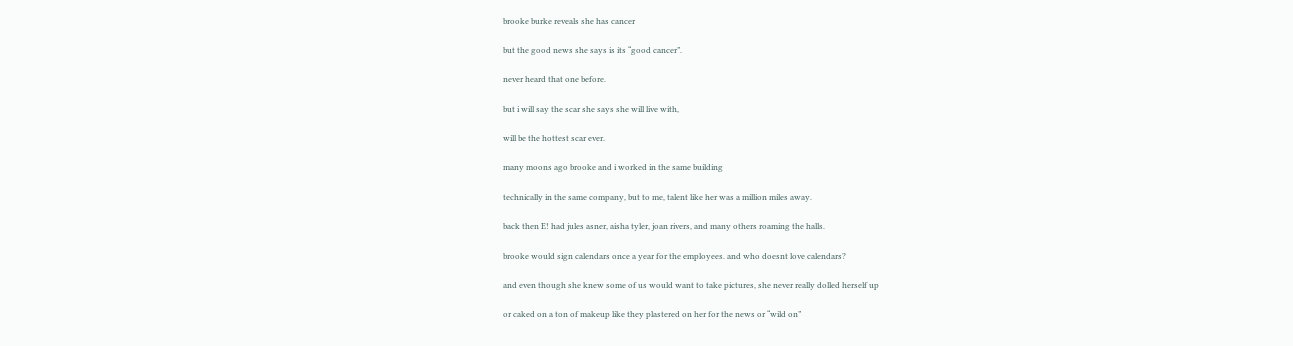brooke burke reveals she has cancer

but the good news she says is its “good cancer”.

never heard that one before.

but i will say the scar she says she will live with,

will be the hottest scar ever.

many moons ago brooke and i worked in the same building

technically in the same company, but to me, talent like her was a million miles away.

back then E! had jules asner, aisha tyler, joan rivers, and many others roaming the halls.

brooke would sign calendars once a year for the employees. and who doesnt love calendars?

and even though she knew some of us would want to take pictures, she never really dolled herself up

or caked on a ton of makeup like they plastered on her for the news or “wild on”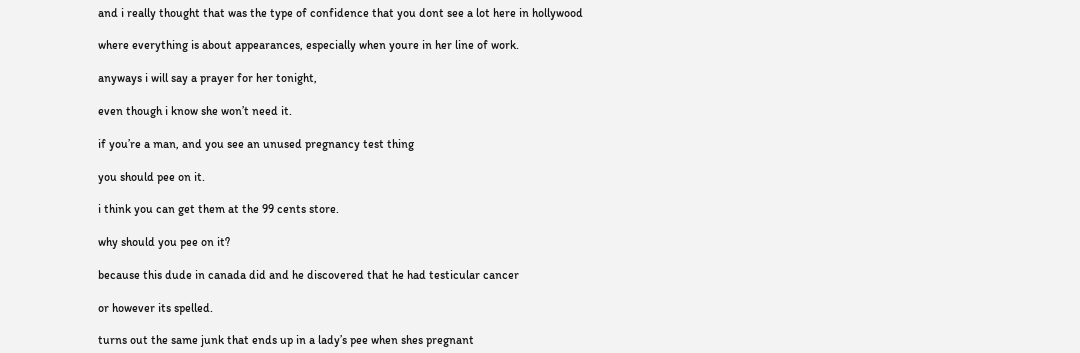and i really thought that was the type of confidence that you dont see a lot here in hollywood

where everything is about appearances, especially when youre in her line of work.

anyways i will say a prayer for her tonight,

even though i know she won’t need it.

if you’re a man, and you see an unused pregnancy test thing

you should pee on it.

i think you can get them at the 99 cents store.

why should you pee on it?

because this dude in canada did and he discovered that he had testicular cancer

or however its spelled.

turns out the same junk that ends up in a lady’s pee when shes pregnant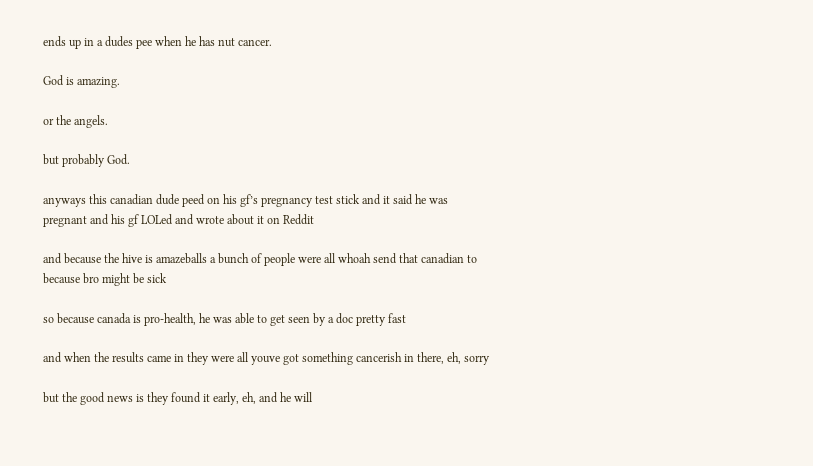ends up in a dudes pee when he has nut cancer.

God is amazing.

or the angels.

but probably God.

anyways this canadian dude peed on his gf’s pregnancy test stick and it said he was pregnant and his gf LOLed and wrote about it on Reddit

and because the hive is amazeballs a bunch of people were all whoah send that canadian to because bro might be sick

so because canada is pro-health, he was able to get seen by a doc pretty fast

and when the results came in they were all youve got something cancerish in there, eh, sorry

but the good news is they found it early, eh, and he will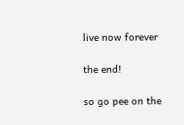live now forever

the end!

so go pee on the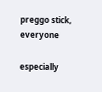preggo stick, everyone

especially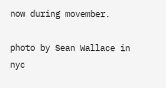now during movember.

photo by Sean Wallace in nyc